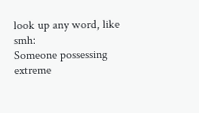look up any word, like smh:
Someone possessing extreme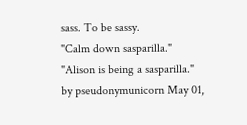sass. To be sassy.
"Calm down sasparilla."
"Alison is being a sasparilla."
by pseudonymunicorn May 01,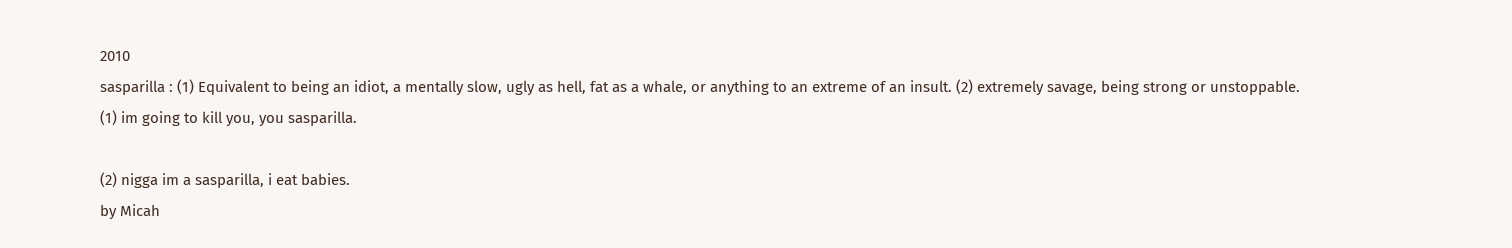2010
sasparilla : (1) Equivalent to being an idiot, a mentally slow, ugly as hell, fat as a whale, or anything to an extreme of an insult. (2) extremely savage, being strong or unstoppable.
(1) im going to kill you, you sasparilla.

(2) nigga im a sasparilla, i eat babies.
by Micah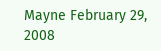Mayne February 29, 2008